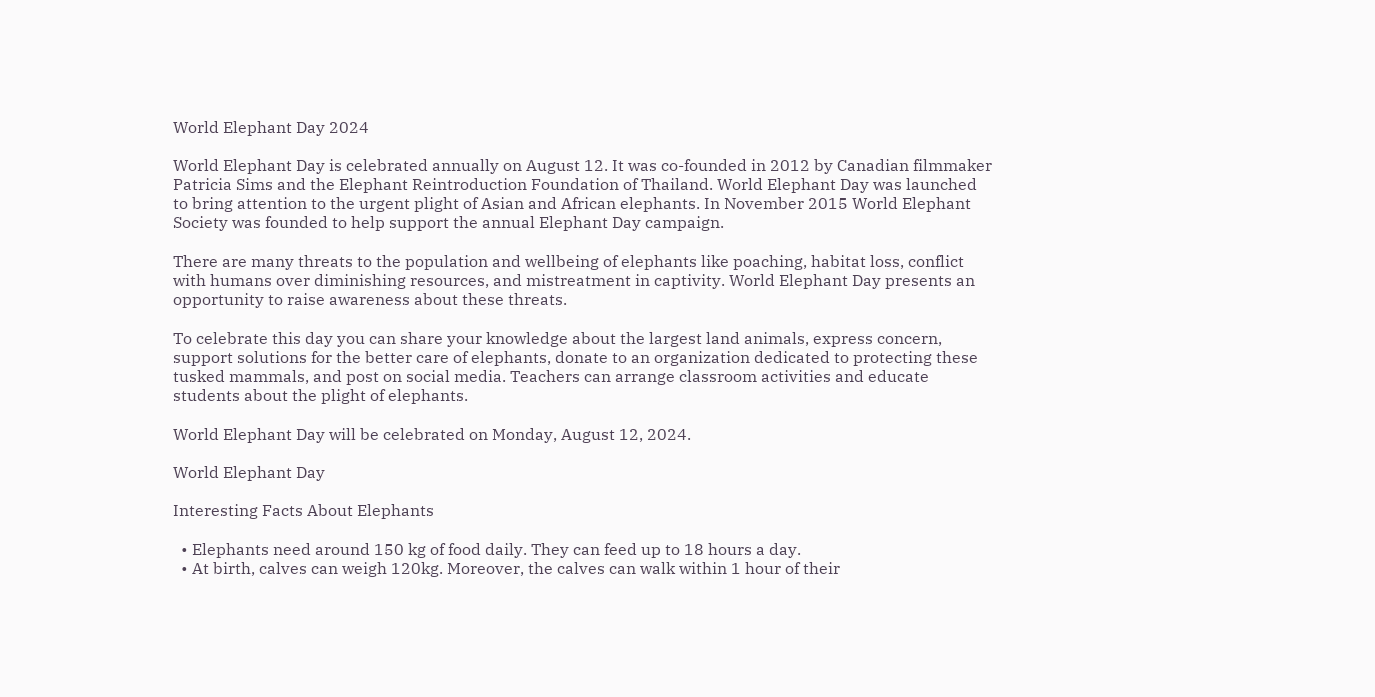World Elephant Day 2024

World Elephant Day is celebrated annually on August 12. It was co-founded in 2012 by Canadian filmmaker Patricia Sims and the Elephant Reintroduction Foundation of Thailand. World Elephant Day was launched to bring attention to the urgent plight of Asian and African elephants. In November 2015 World Elephant Society was founded to help support the annual Elephant Day campaign.

There are many threats to the population and wellbeing of elephants like poaching, habitat loss, conflict with humans over diminishing resources, and mistreatment in captivity. World Elephant Day presents an opportunity to raise awareness about these threats.

To celebrate this day you can share your knowledge about the largest land animals, express concern, support solutions for the better care of elephants, donate to an organization dedicated to protecting these tusked mammals, and post on social media. Teachers can arrange classroom activities and educate students about the plight of elephants.

World Elephant Day will be celebrated on Monday, August 12, 2024.

World Elephant Day

Interesting Facts About Elephants

  • Elephants need around 150 kg of food daily. They can feed up to 18 hours a day.
  • At birth, calves can weigh 120kg. Moreover, the calves can walk within 1 hour of their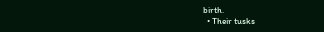birth.
  • Their tusks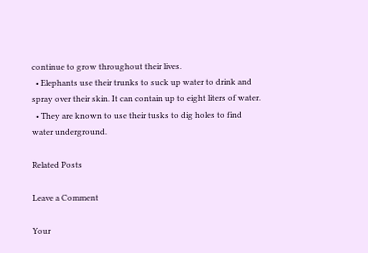continue to grow throughout their lives.
  • Elephants use their trunks to suck up water to drink and spray over their skin. It can contain up to eight liters of water.
  • They are known to use their tusks to dig holes to find water underground.

Related Posts

Leave a Comment

Your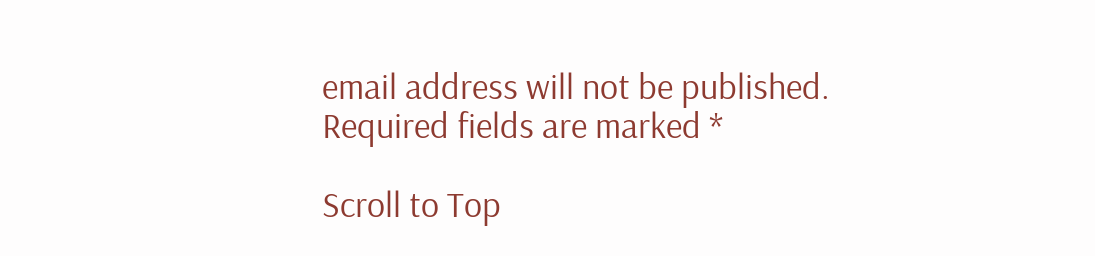email address will not be published. Required fields are marked *

Scroll to Top